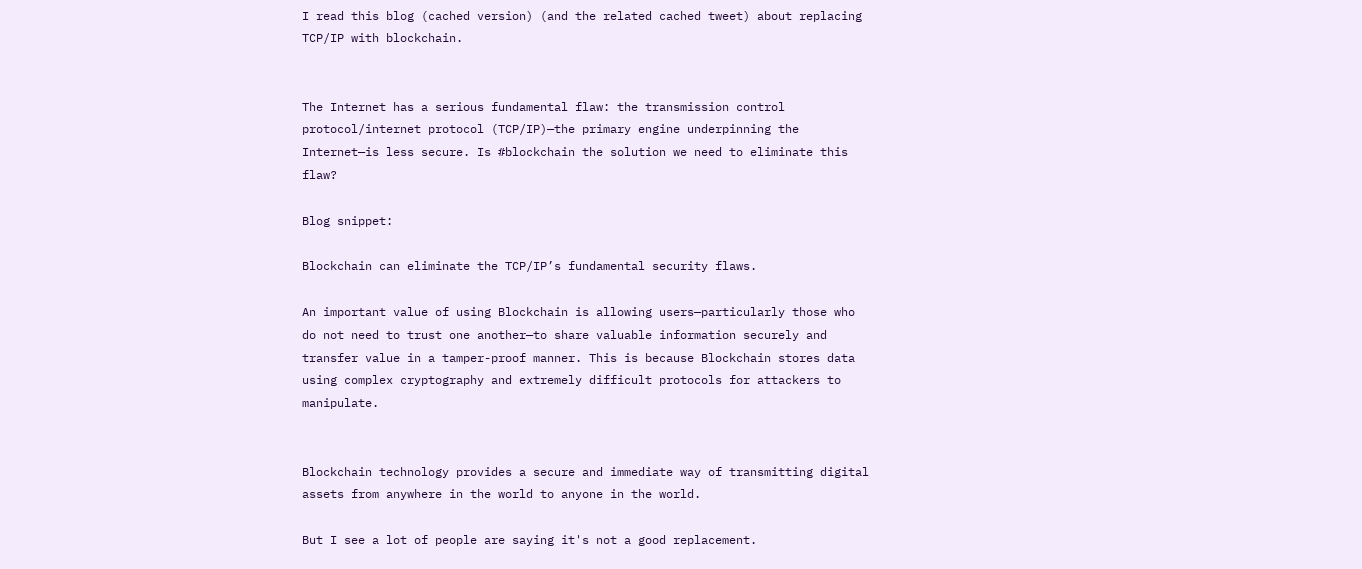I read this blog (cached version) (and the related cached tweet) about replacing TCP/IP with blockchain.


The Internet has a serious fundamental flaw: the transmission control protocol/internet protocol (TCP/IP)—the primary engine underpinning the Internet—is less secure. Is #blockchain the solution we need to eliminate this flaw?

Blog snippet:

Blockchain can eliminate the TCP/IP’s fundamental security flaws.

An important value of using Blockchain is allowing users—particularly those who do not need to trust one another—to share valuable information securely and transfer value in a tamper-proof manner. This is because Blockchain stores data using complex cryptography and extremely difficult protocols for attackers to manipulate.


Blockchain technology provides a secure and immediate way of transmitting digital assets from anywhere in the world to anyone in the world.

But I see a lot of people are saying it's not a good replacement.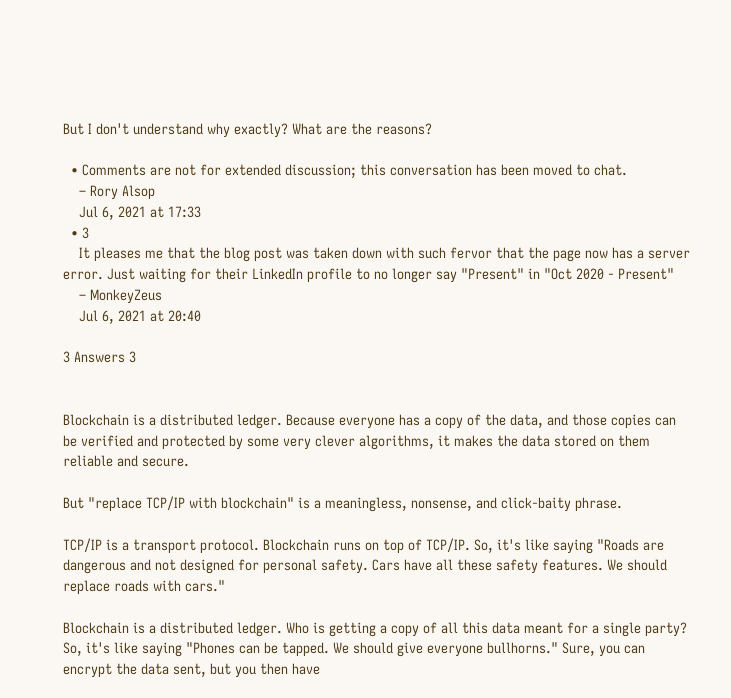But I don't understand why exactly? What are the reasons?

  • Comments are not for extended discussion; this conversation has been moved to chat.
    – Rory Alsop
    Jul 6, 2021 at 17:33
  • 3
    It pleases me that the blog post was taken down with such fervor that the page now has a server error. Just waiting for their LinkedIn profile to no longer say "Present" in "Oct 2020 - Present"
    – MonkeyZeus
    Jul 6, 2021 at 20:40

3 Answers 3


Blockchain is a distributed ledger. Because everyone has a copy of the data, and those copies can be verified and protected by some very clever algorithms, it makes the data stored on them reliable and secure.

But "replace TCP/IP with blockchain" is a meaningless, nonsense, and click-baity phrase.

TCP/IP is a transport protocol. Blockchain runs on top of TCP/IP. So, it's like saying "Roads are dangerous and not designed for personal safety. Cars have all these safety features. We should replace roads with cars."

Blockchain is a distributed ledger. Who is getting a copy of all this data meant for a single party? So, it's like saying "Phones can be tapped. We should give everyone bullhorns." Sure, you can encrypt the data sent, but you then have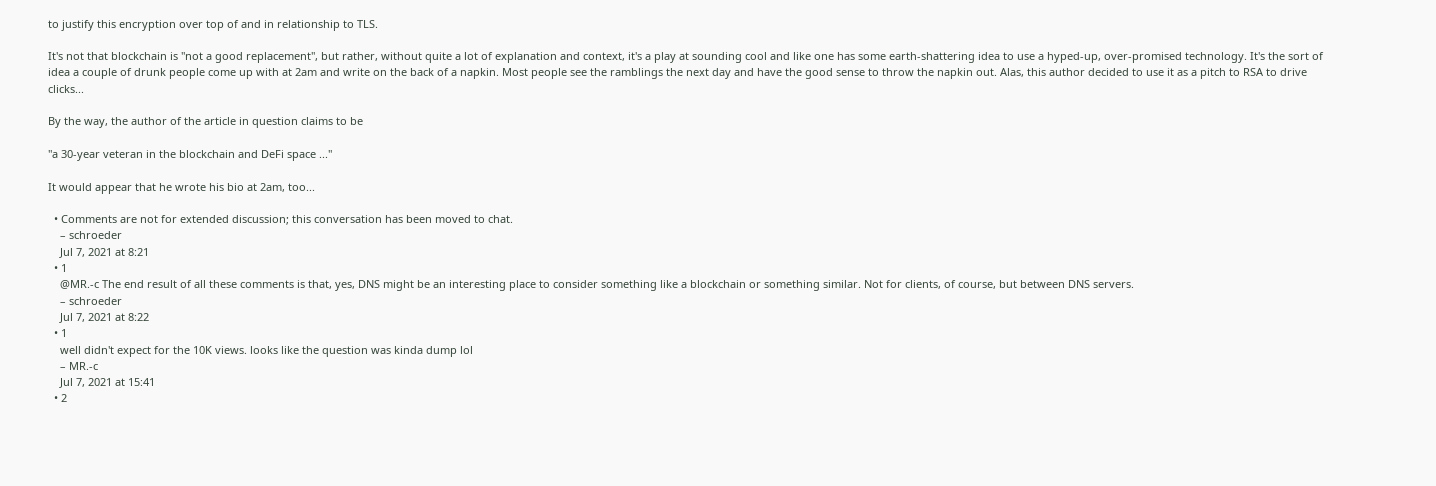to justify this encryption over top of and in relationship to TLS.

It's not that blockchain is "not a good replacement", but rather, without quite a lot of explanation and context, it's a play at sounding cool and like one has some earth-shattering idea to use a hyped-up, over-promised technology. It's the sort of idea a couple of drunk people come up with at 2am and write on the back of a napkin. Most people see the ramblings the next day and have the good sense to throw the napkin out. Alas, this author decided to use it as a pitch to RSA to drive clicks...

By the way, the author of the article in question claims to be

"a 30-year veteran in the blockchain and DeFi space ..."

It would appear that he wrote his bio at 2am, too...

  • Comments are not for extended discussion; this conversation has been moved to chat.
    – schroeder
    Jul 7, 2021 at 8:21
  • 1
    @MR.-c The end result of all these comments is that, yes, DNS might be an interesting place to consider something like a blockchain or something similar. Not for clients, of course, but between DNS servers.
    – schroeder
    Jul 7, 2021 at 8:22
  • 1
    well didn't expect for the 10K views. looks like the question was kinda dump lol
    – MR.-c
    Jul 7, 2021 at 15:41
  • 2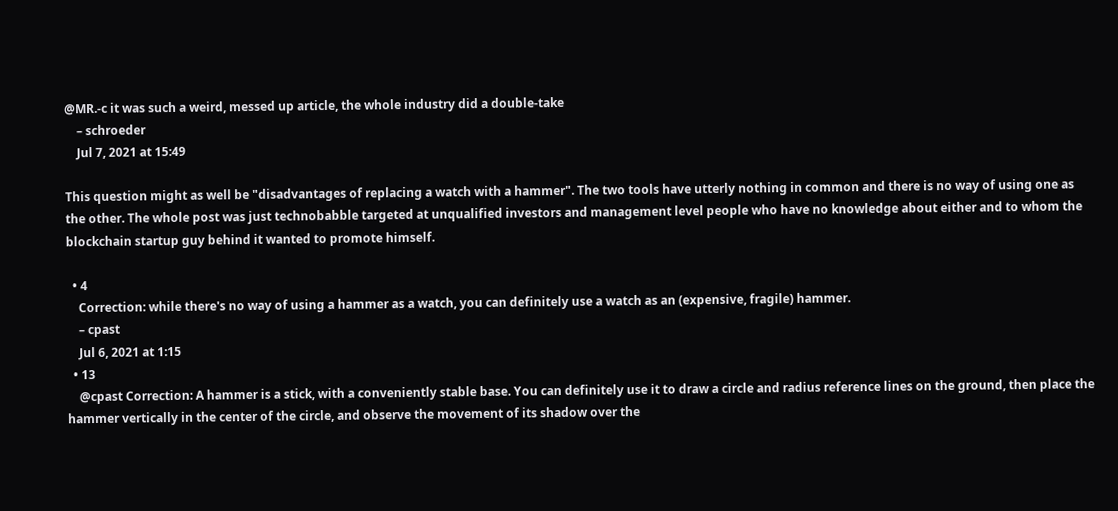@MR.-c it was such a weird, messed up article, the whole industry did a double-take
    – schroeder
    Jul 7, 2021 at 15:49

This question might as well be "disadvantages of replacing a watch with a hammer". The two tools have utterly nothing in common and there is no way of using one as the other. The whole post was just technobabble targeted at unqualified investors and management level people who have no knowledge about either and to whom the blockchain startup guy behind it wanted to promote himself.

  • 4
    Correction: while there's no way of using a hammer as a watch, you can definitely use a watch as an (expensive, fragile) hammer.
    – cpast
    Jul 6, 2021 at 1:15
  • 13
    @cpast Correction: A hammer is a stick, with a conveniently stable base. You can definitely use it to draw a circle and radius reference lines on the ground, then place the hammer vertically in the center of the circle, and observe the movement of its shadow over the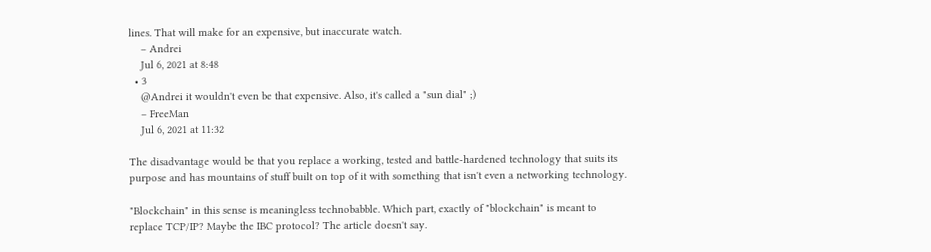lines. That will make for an expensive, but inaccurate watch.
    – Andrei
    Jul 6, 2021 at 8:48
  • 3
    @Andrei it wouldn't even be that expensive. Also, it's called a "sun dial" ;)
    – FreeMan
    Jul 6, 2021 at 11:32

The disadvantage would be that you replace a working, tested and battle-hardened technology that suits its purpose and has mountains of stuff built on top of it with something that isn't even a networking technology.

"Blockchain" in this sense is meaningless technobabble. Which part, exactly of "blockchain" is meant to replace TCP/IP? Maybe the IBC protocol? The article doesn't say.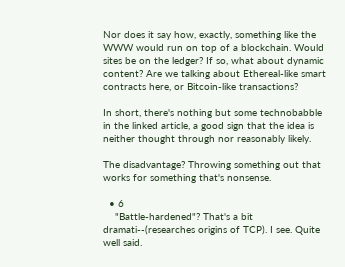Nor does it say how, exactly, something like the WWW would run on top of a blockchain. Would sites be on the ledger? If so, what about dynamic content? Are we talking about Ethereal-like smart contracts here, or Bitcoin-like transactions?

In short, there's nothing but some technobabble in the linked article, a good sign that the idea is neither thought through nor reasonably likely.

The disadvantage? Throwing something out that works for something that's nonsense.

  • 6
    "Battle-hardened"? That's a bit dramati--(researches origins of TCP). I see. Quite well said.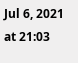Jul 6, 2021 at 21:03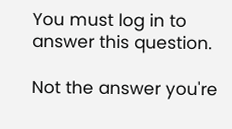You must log in to answer this question.

Not the answer you're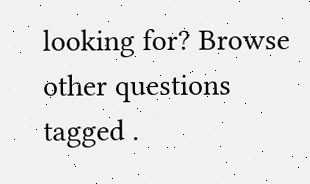looking for? Browse other questions tagged .